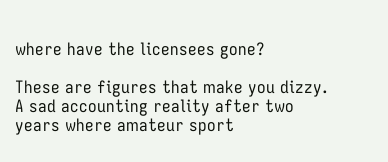where have the licensees gone?

These are figures that make you dizzy. A sad accounting reality after two years where amateur sport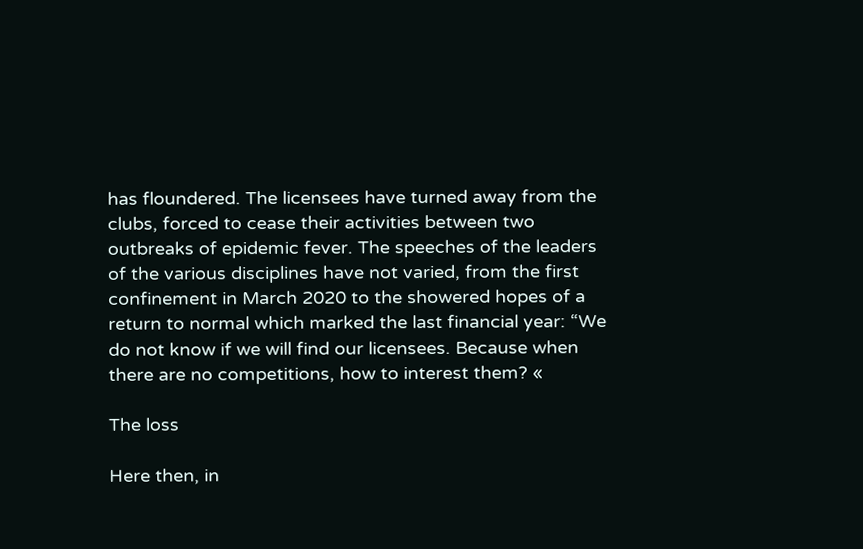has floundered. The licensees have turned away from the clubs, forced to cease their activities between two outbreaks of epidemic fever. The speeches of the leaders of the various disciplines have not varied, from the first confinement in March 2020 to the showered hopes of a return to normal which marked the last financial year: “We do not know if we will find our licensees. Because when there are no competitions, how to interest them? «

The loss

Here then, in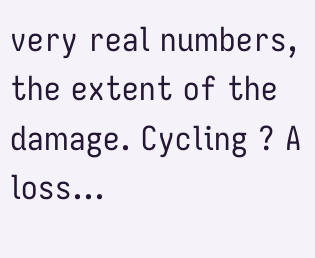very real numbers, the extent of the damage. Cycling ? A loss…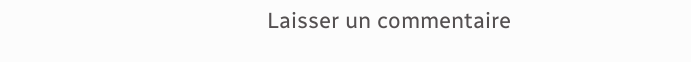Laisser un commentaire